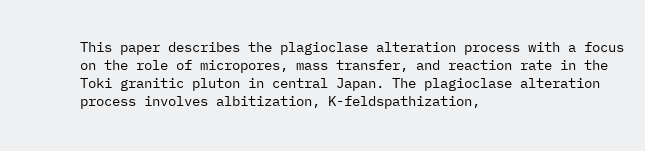This paper describes the plagioclase alteration process with a focus on the role of micropores, mass transfer, and reaction rate in the Toki granitic pluton in central Japan. The plagioclase alteration process involves albitization, K-feldspathization,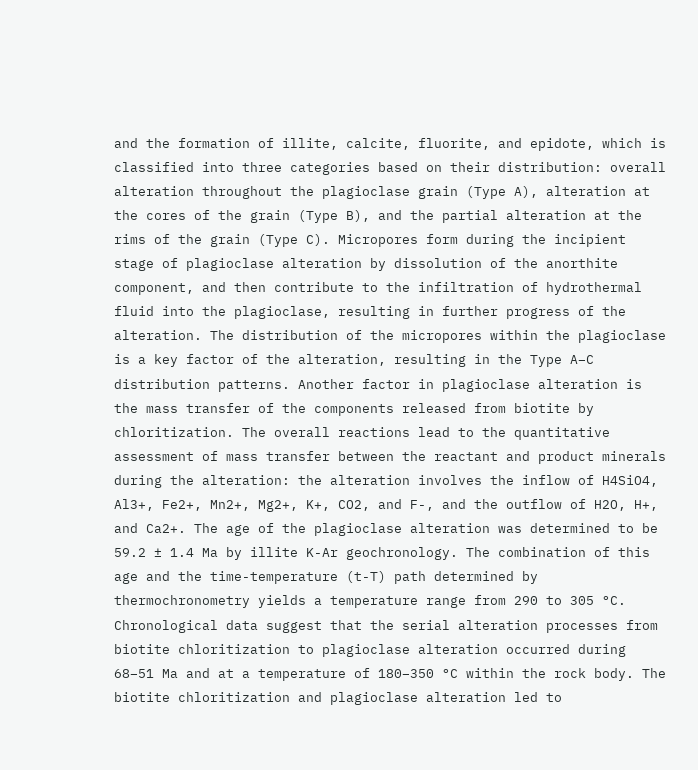and the formation of illite, calcite, fluorite, and epidote, which is classified into three categories based on their distribution: overall alteration throughout the plagioclase grain (Type A), alteration at the cores of the grain (Type B), and the partial alteration at the rims of the grain (Type C). Micropores form during the incipient stage of plagioclase alteration by dissolution of the anorthite component, and then contribute to the infiltration of hydrothermal fluid into the plagioclase, resulting in further progress of the alteration. The distribution of the micropores within the plagioclase is a key factor of the alteration, resulting in the Type A–C distribution patterns. Another factor in plagioclase alteration is the mass transfer of the components released from biotite by chloritization. The overall reactions lead to the quantitative assessment of mass transfer between the reactant and product minerals during the alteration: the alteration involves the inflow of H4SiO4, Al3+, Fe2+, Mn2+, Mg2+, K+, CO2, and F-, and the outflow of H2O, H+, and Ca2+. The age of the plagioclase alteration was determined to be 59.2 ± 1.4 Ma by illite K-Ar geochronology. The combination of this age and the time-temperature (t-T) path determined by thermochronometry yields a temperature range from 290 to 305 °C. Chronological data suggest that the serial alteration processes from biotite chloritization to plagioclase alteration occurred during 68–51 Ma and at a temperature of 180–350 °C within the rock body. The biotite chloritization and plagioclase alteration led to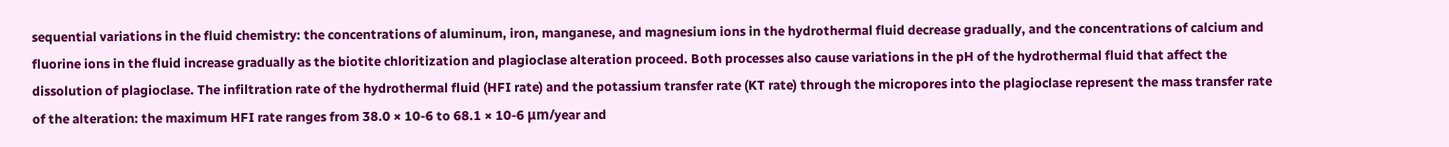sequential variations in the fluid chemistry: the concentrations of aluminum, iron, manganese, and magnesium ions in the hydrothermal fluid decrease gradually, and the concentrations of calcium and fluorine ions in the fluid increase gradually as the biotite chloritization and plagioclase alteration proceed. Both processes also cause variations in the pH of the hydrothermal fluid that affect the dissolution of plagioclase. The infiltration rate of the hydrothermal fluid (HFI rate) and the potassium transfer rate (KT rate) through the micropores into the plagioclase represent the mass transfer rate of the alteration: the maximum HFI rate ranges from 38.0 × 10-6 to 68.1 × 10-6 μm/year and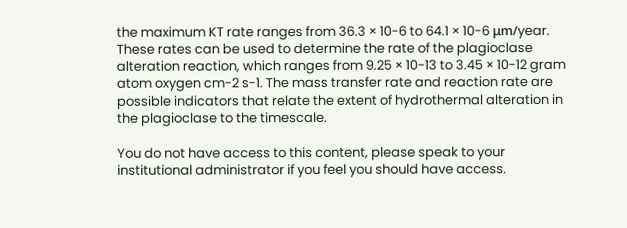the maximum KT rate ranges from 36.3 × 10-6 to 64.1 × 10-6 μm/year. These rates can be used to determine the rate of the plagioclase alteration reaction, which ranges from 9.25 × 10-13 to 3.45 × 10-12 gram atom oxygen cm-2 s-1. The mass transfer rate and reaction rate are possible indicators that relate the extent of hydrothermal alteration in the plagioclase to the timescale.

You do not have access to this content, please speak to your institutional administrator if you feel you should have access.